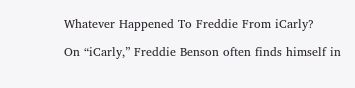Whatever Happened To Freddie From iCarly?

On “iCarly,” Freddie Benson often finds himself in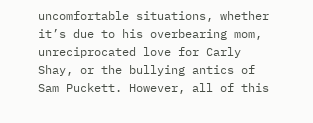uncomfortable situations, whether it’s due to his overbearing mom, unreciprocated love for Carly Shay, or the bullying antics of Sam Puckett. However, all of this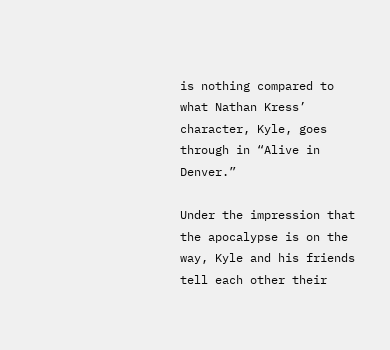is nothing compared to what Nathan Kress’ character, Kyle, goes through in “Alive in Denver.”

Under the impression that the apocalypse is on the way, Kyle and his friends tell each other their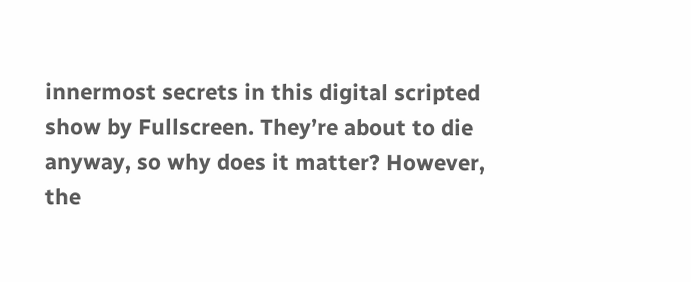innermost secrets in this digital scripted show by Fullscreen. They’re about to die anyway, so why does it matter? However, the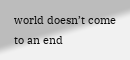world doesn’t come to an end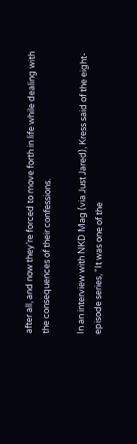after all, and now they’re forced to move forth in life while dealing with the consequences of their confessions.

In an interview with NKD Mag (via Just Jared), Kress said of the eight-episode series, “It was one of the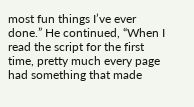most fun things I’ve ever done.” He continued, “When I read the script for the first time, pretty much every page had something that made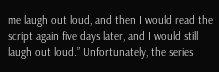me laugh out loud, and then I would read the script again five days later, and I would still laugh out loud.” Unfortunately, the series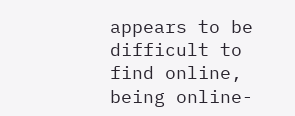appears to be difficult to find online, being online-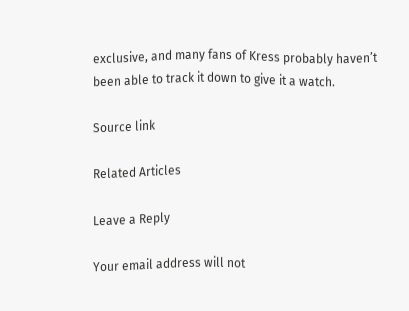exclusive, and many fans of Kress probably haven’t been able to track it down to give it a watch.

Source link

Related Articles

Leave a Reply

Your email address will not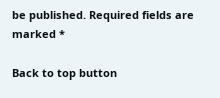be published. Required fields are marked *

Back to top button